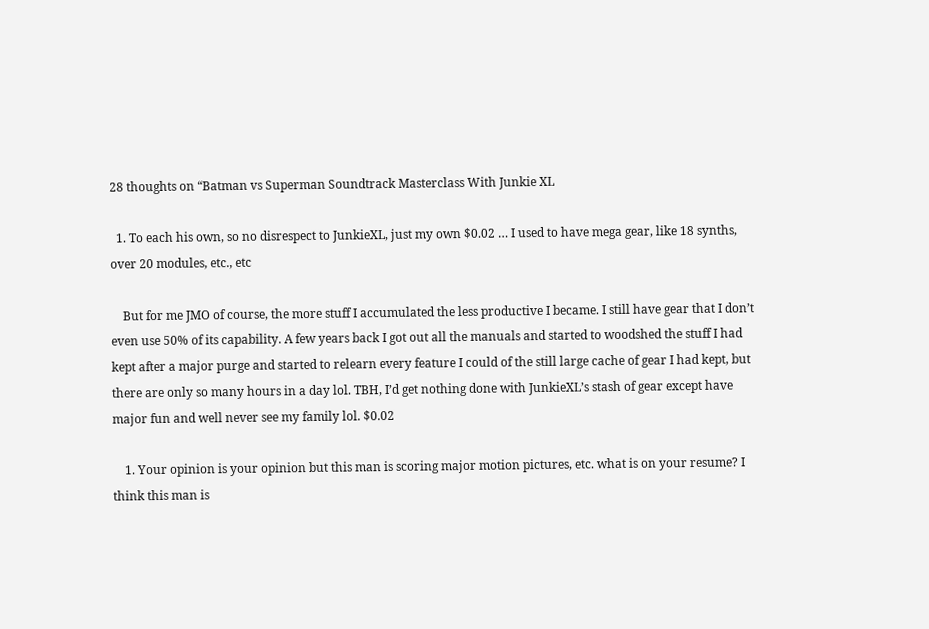28 thoughts on “Batman vs Superman Soundtrack Masterclass With Junkie XL

  1. To each his own, so no disrespect to JunkieXL, just my own $0.02 … I used to have mega gear, like 18 synths, over 20 modules, etc., etc

    But for me JMO of course, the more stuff I accumulated the less productive I became. I still have gear that I don’t even use 50% of its capability. A few years back I got out all the manuals and started to woodshed the stuff I had kept after a major purge and started to relearn every feature I could of the still large cache of gear I had kept, but there are only so many hours in a day lol. TBH, I’d get nothing done with JunkieXL’s stash of gear except have major fun and well never see my family lol. $0.02

    1. Your opinion is your opinion but this man is scoring major motion pictures, etc. what is on your resume? I think this man is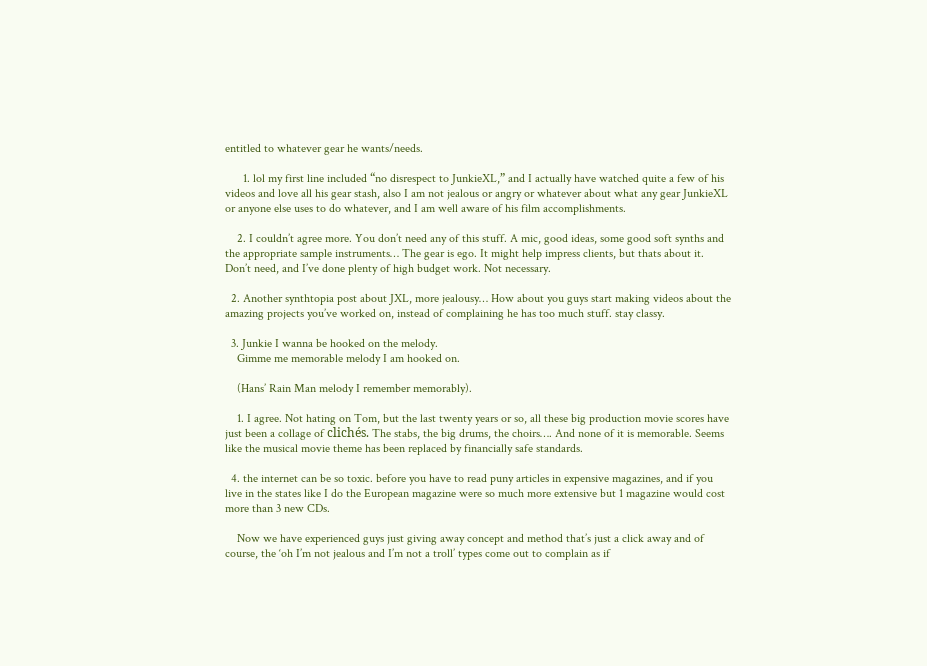entitled to whatever gear he wants/needs.

      1. lol my first line included “no disrespect to JunkieXL,” and I actually have watched quite a few of his videos and love all his gear stash, also I am not jealous or angry or whatever about what any gear JunkieXL or anyone else uses to do whatever, and I am well aware of his film accomplishments.

    2. I couldn’t agree more. You don’t need any of this stuff. A mic, good ideas, some good soft synths and the appropriate sample instruments… The gear is ego. It might help impress clients, but thats about it. Don’t need, and I’ve done plenty of high budget work. Not necessary.

  2. Another synthtopia post about JXL, more jealousy… How about you guys start making videos about the amazing projects you’ve worked on, instead of complaining he has too much stuff. stay classy.

  3. Junkie I wanna be hooked on the melody.
    Gimme me memorable melody I am hooked on.

    (Hans’ Rain Man melody I remember memorably).

    1. I agree. Not hating on Tom, but the last twenty years or so, all these big production movie scores have just been a collage of clichés. The stabs, the big drums, the choirs…. And none of it is memorable. Seems like the musical movie theme has been replaced by financially safe standards.

  4. the internet can be so toxic. before you have to read puny articles in expensive magazines, and if you live in the states like I do the European magazine were so much more extensive but 1 magazine would cost more than 3 new CDs.

    Now we have experienced guys just giving away concept and method that’s just a click away and of course, the ‘oh I’m not jealous and I’m not a troll’ types come out to complain as if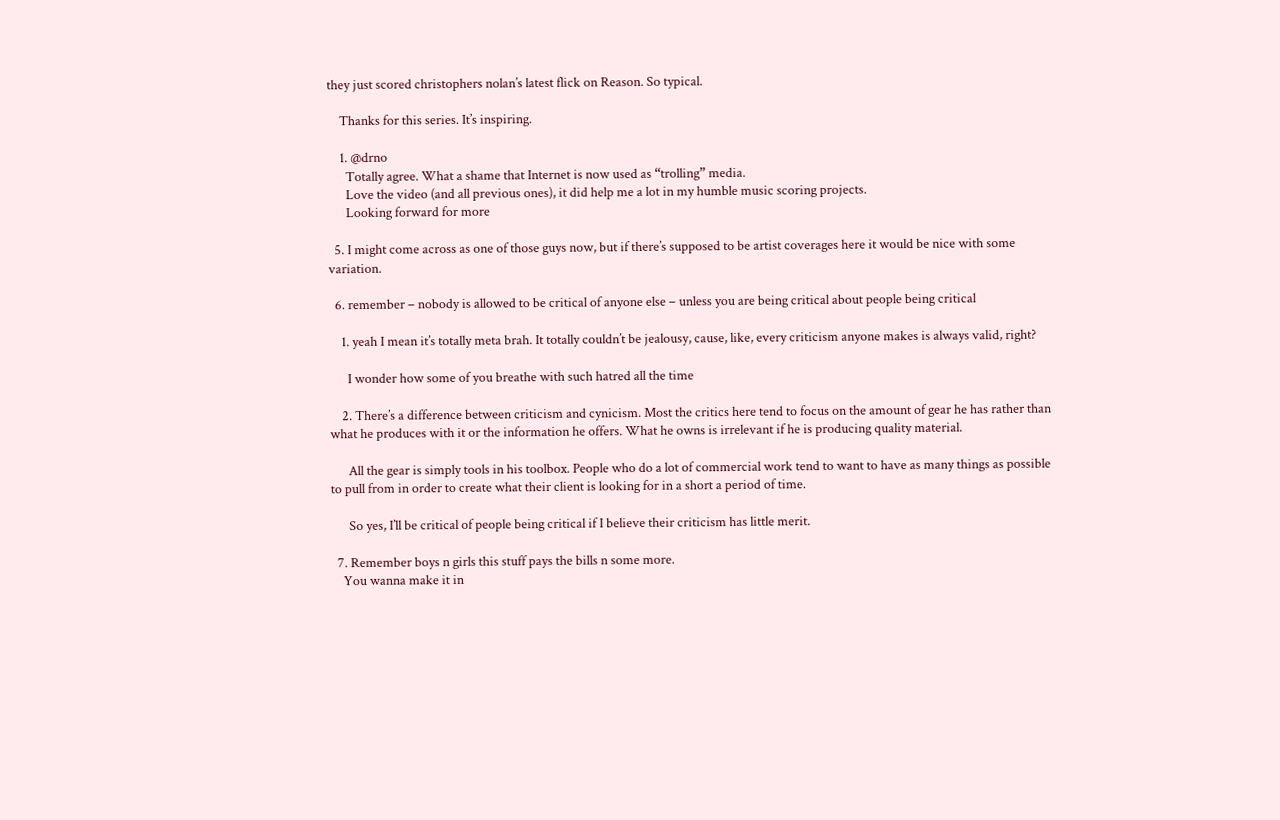they just scored christophers nolan’s latest flick on Reason. So typical.

    Thanks for this series. It’s inspiring.

    1. @drno
      Totally agree. What a shame that Internet is now used as “trolling” media.
      Love the video (and all previous ones), it did help me a lot in my humble music scoring projects.
      Looking forward for more

  5. I might come across as one of those guys now, but if there’s supposed to be artist coverages here it would be nice with some variation.

  6. remember – nobody is allowed to be critical of anyone else – unless you are being critical about people being critical

    1. yeah I mean it’s totally meta brah. It totally couldn’t be jealousy, cause, like, every criticism anyone makes is always valid, right?

      I wonder how some of you breathe with such hatred all the time

    2. There’s a difference between criticism and cynicism. Most the critics here tend to focus on the amount of gear he has rather than what he produces with it or the information he offers. What he owns is irrelevant if he is producing quality material.

      All the gear is simply tools in his toolbox. People who do a lot of commercial work tend to want to have as many things as possible to pull from in order to create what their client is looking for in a short a period of time.

      So yes, I’ll be critical of people being critical if I believe their criticism has little merit.

  7. Remember boys n girls this stuff pays the bills n some more.
    You wanna make it in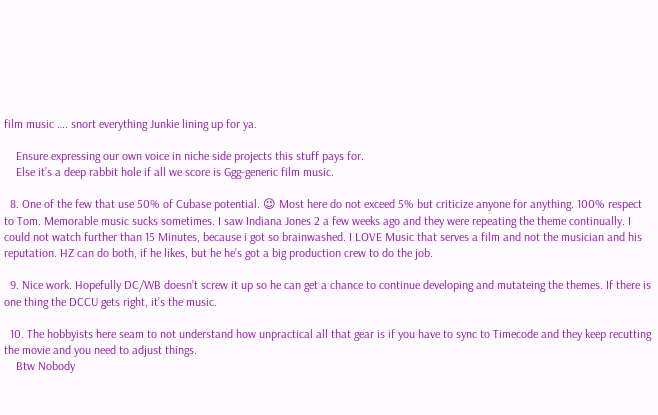film music …. snort everything Junkie lining up for ya.

    Ensure expressing our own voice in niche side projects this stuff pays for.
    Else it’s a deep rabbit hole if all we score is Ggg-generic film music.

  8. One of the few that use 50% of Cubase potential. 😉 Most here do not exceed 5% but criticize anyone for anything. 100% respect to Tom. Memorable music sucks sometimes. I saw Indiana Jones 2 a few weeks ago and they were repeating the theme continually. I could not watch further than 15 Minutes, because i got so brainwashed. I LOVE Music that serves a film and not the musician and his reputation. HZ can do both, if he likes, but he he’s got a big production crew to do the job.

  9. Nice work. Hopefully DC/WB doesn’t screw it up so he can get a chance to continue developing and mutateing the themes. If there is one thing the DCCU gets right, it’s the music.

  10. The hobbyists here seam to not understand how unpractical all that gear is if you have to sync to Timecode and they keep recutting the movie and you need to adjust things.
    Btw Nobody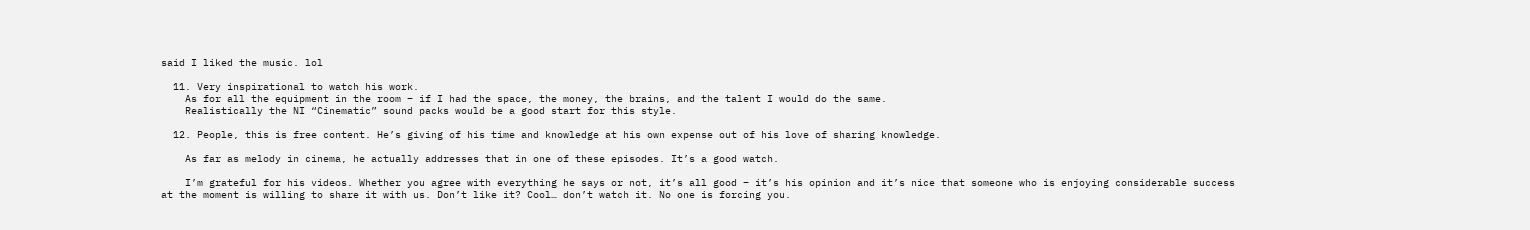said I liked the music. lol

  11. Very inspirational to watch his work.
    As for all the equipment in the room – if I had the space, the money, the brains, and the talent I would do the same.
    Realistically the NI “Cinematic” sound packs would be a good start for this style.

  12. People, this is free content. He’s giving of his time and knowledge at his own expense out of his love of sharing knowledge.

    As far as melody in cinema, he actually addresses that in one of these episodes. It’s a good watch.

    I’m grateful for his videos. Whether you agree with everything he says or not, it’s all good – it’s his opinion and it’s nice that someone who is enjoying considerable success at the moment is willing to share it with us. Don’t like it? Cool… don’t watch it. No one is forcing you.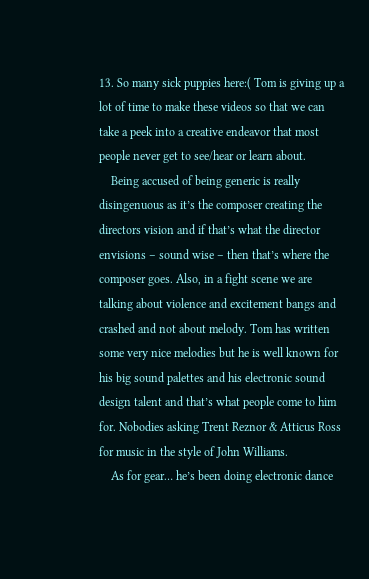13. So many sick puppies here:( Tom is giving up a lot of time to make these videos so that we can take a peek into a creative endeavor that most people never get to see/hear or learn about.
    Being accused of being generic is really disingenuous as it’s the composer creating the directors vision and if that’s what the director envisions – sound wise – then that’s where the composer goes. Also, in a fight scene we are talking about violence and excitement bangs and crashed and not about melody. Tom has written some very nice melodies but he is well known for his big sound palettes and his electronic sound design talent and that’s what people come to him for. Nobodies asking Trent Reznor & Atticus Ross for music in the style of John Williams.
    As for gear… he’s been doing electronic dance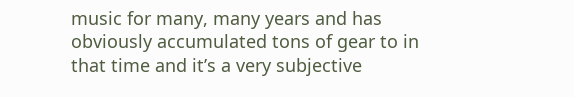music for many, many years and has obviously accumulated tons of gear to in that time and it’s a very subjective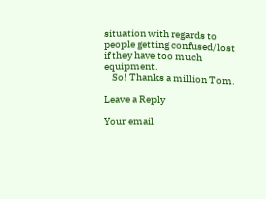situation with regards to people getting confused/lost if they have too much equipment.
    So! Thanks a million Tom.

Leave a Reply

Your email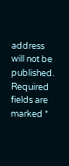address will not be published. Required fields are marked *